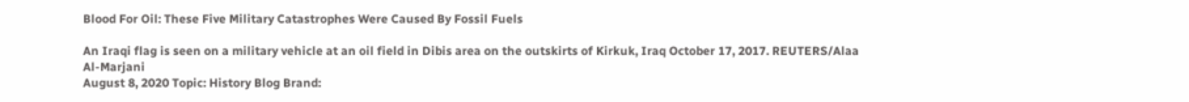Blood For Oil: These Five Military Catastrophes Were Caused By Fossil Fuels

An Iraqi flag is seen on a military vehicle at an oil field in Dibis area on the outskirts of Kirkuk, Iraq October 17, 2017. REUTERS/Alaa Al-Marjani
August 8, 2020 Topic: History Blog Brand: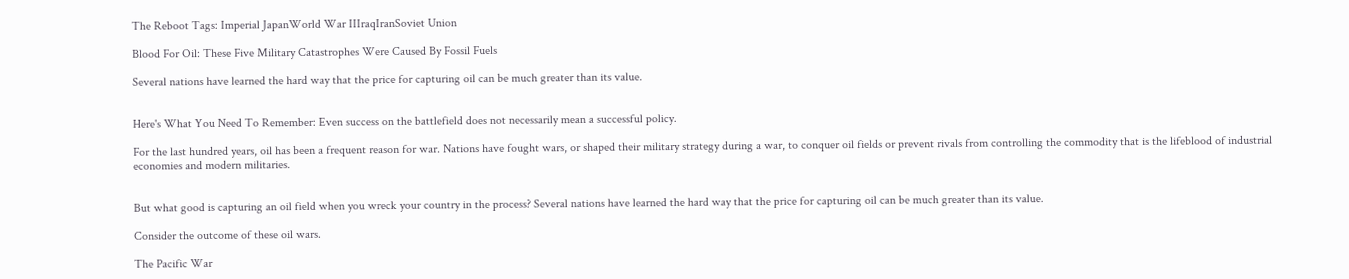The Reboot Tags: Imperial JapanWorld War IIIraqIranSoviet Union

Blood For Oil: These Five Military Catastrophes Were Caused By Fossil Fuels

Several nations have learned the hard way that the price for capturing oil can be much greater than its value.


Here's What You Need To Remember: Even success on the battlefield does not necessarily mean a successful policy.

For the last hundred years, oil has been a frequent reason for war. Nations have fought wars, or shaped their military strategy during a war, to conquer oil fields or prevent rivals from controlling the commodity that is the lifeblood of industrial economies and modern militaries.


But what good is capturing an oil field when you wreck your country in the process? Several nations have learned the hard way that the price for capturing oil can be much greater than its value.

Consider the outcome of these oil wars.

The Pacific War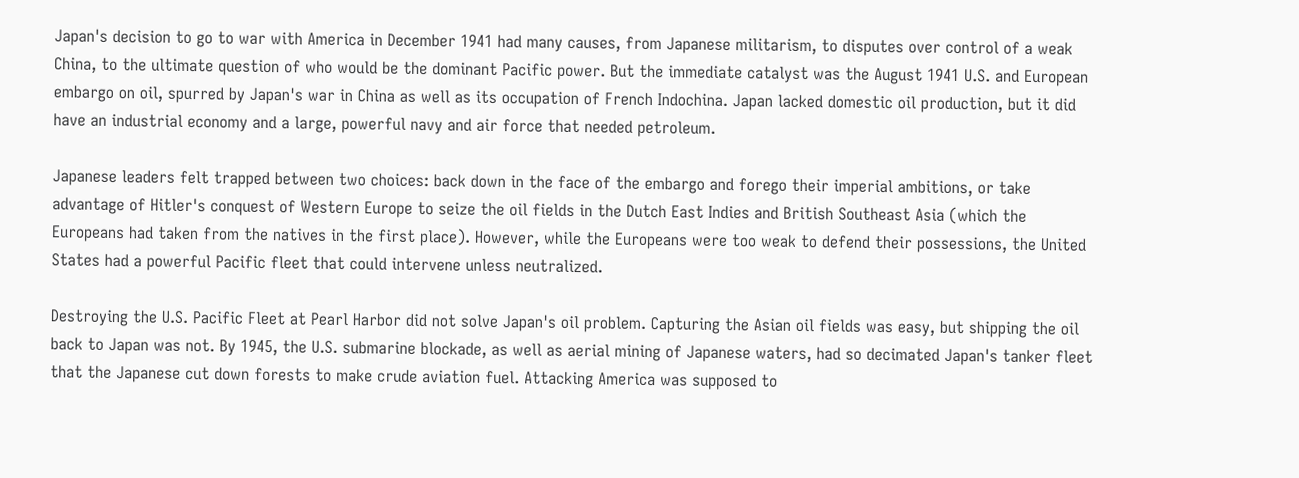Japan's decision to go to war with America in December 1941 had many causes, from Japanese militarism, to disputes over control of a weak China, to the ultimate question of who would be the dominant Pacific power. But the immediate catalyst was the August 1941 U.S. and European embargo on oil, spurred by Japan's war in China as well as its occupation of French Indochina. Japan lacked domestic oil production, but it did have an industrial economy and a large, powerful navy and air force that needed petroleum.

Japanese leaders felt trapped between two choices: back down in the face of the embargo and forego their imperial ambitions, or take advantage of Hitler's conquest of Western Europe to seize the oil fields in the Dutch East Indies and British Southeast Asia (which the Europeans had taken from the natives in the first place). However, while the Europeans were too weak to defend their possessions, the United States had a powerful Pacific fleet that could intervene unless neutralized.

Destroying the U.S. Pacific Fleet at Pearl Harbor did not solve Japan's oil problem. Capturing the Asian oil fields was easy, but shipping the oil back to Japan was not. By 1945, the U.S. submarine blockade, as well as aerial mining of Japanese waters, had so decimated Japan's tanker fleet that the Japanese cut down forests to make crude aviation fuel. Attacking America was supposed to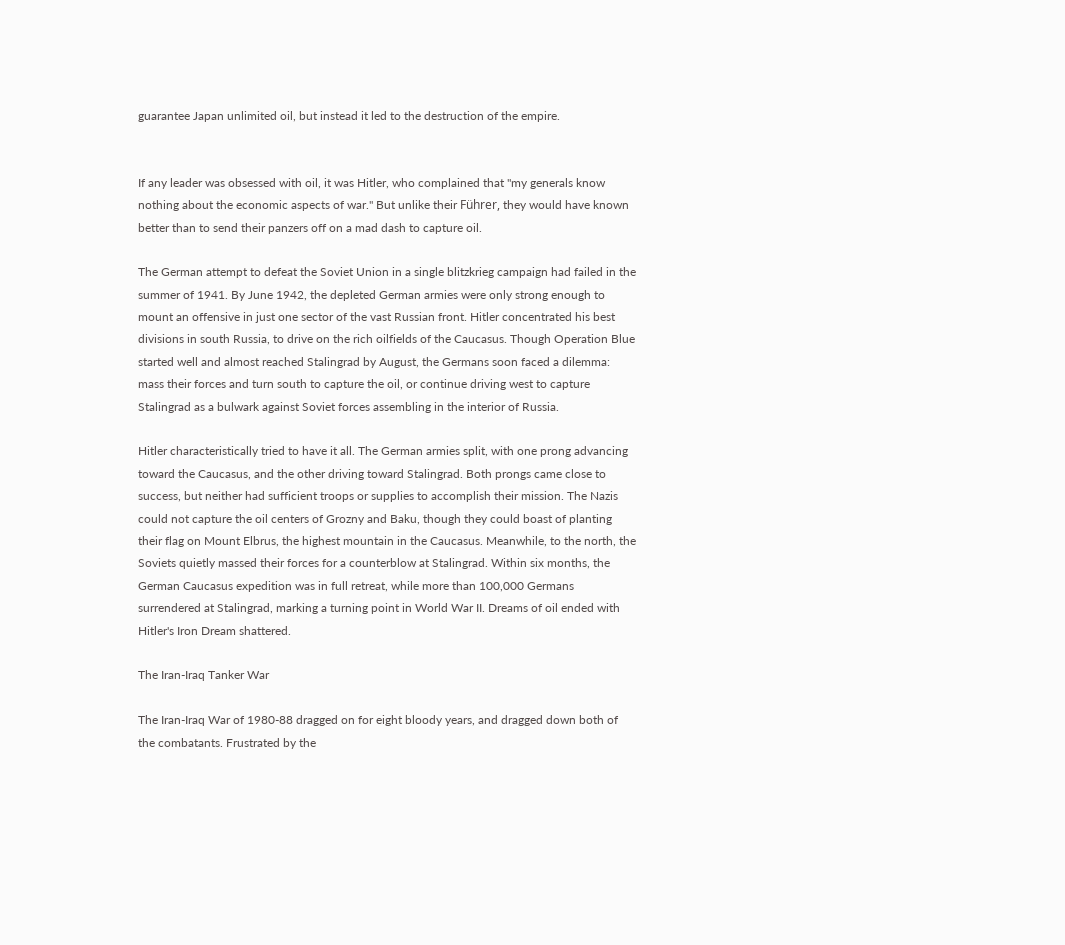guarantee Japan unlimited oil, but instead it led to the destruction of the empire.


If any leader was obsessed with oil, it was Hitler, who complained that "my generals know nothing about the economic aspects of war." But unlike their Führer, they would have known better than to send their panzers off on a mad dash to capture oil.

The German attempt to defeat the Soviet Union in a single blitzkrieg campaign had failed in the summer of 1941. By June 1942, the depleted German armies were only strong enough to mount an offensive in just one sector of the vast Russian front. Hitler concentrated his best divisions in south Russia, to drive on the rich oilfields of the Caucasus. Though Operation Blue started well and almost reached Stalingrad by August, the Germans soon faced a dilemma: mass their forces and turn south to capture the oil, or continue driving west to capture Stalingrad as a bulwark against Soviet forces assembling in the interior of Russia.

Hitler characteristically tried to have it all. The German armies split, with one prong advancing toward the Caucasus, and the other driving toward Stalingrad. Both prongs came close to success, but neither had sufficient troops or supplies to accomplish their mission. The Nazis could not capture the oil centers of Grozny and Baku, though they could boast of planting their flag on Mount Elbrus, the highest mountain in the Caucasus. Meanwhile, to the north, the Soviets quietly massed their forces for a counterblow at Stalingrad. Within six months, the German Caucasus expedition was in full retreat, while more than 100,000 Germans surrendered at Stalingrad, marking a turning point in World War II. Dreams of oil ended with Hitler's Iron Dream shattered.

The Iran-Iraq Tanker War

The Iran-Iraq War of 1980-88 dragged on for eight bloody years, and dragged down both of the combatants. Frustrated by the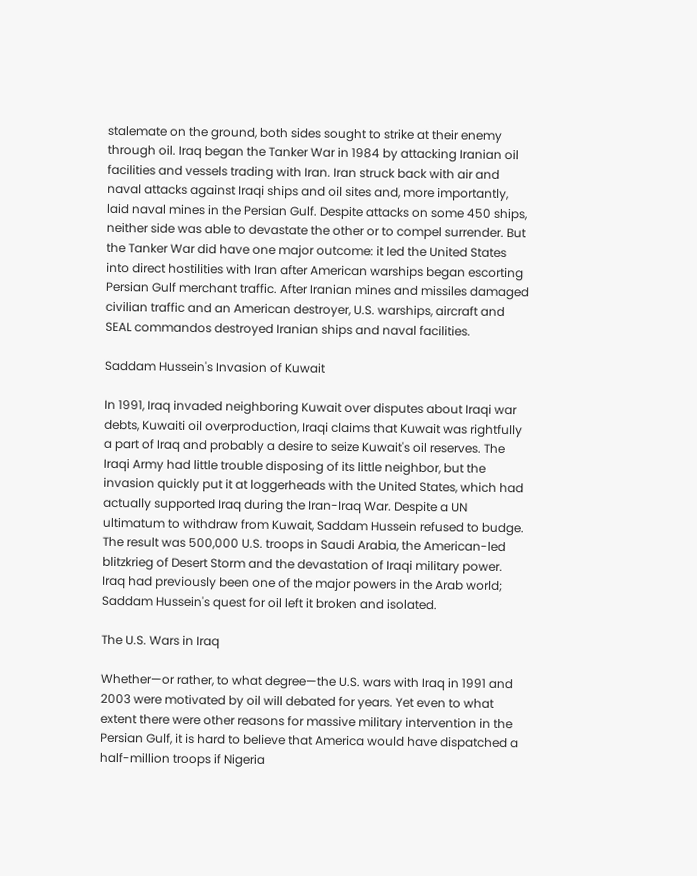stalemate on the ground, both sides sought to strike at their enemy through oil. Iraq began the Tanker War in 1984 by attacking Iranian oil facilities and vessels trading with Iran. Iran struck back with air and naval attacks against Iraqi ships and oil sites and, more importantly, laid naval mines in the Persian Gulf. Despite attacks on some 450 ships, neither side was able to devastate the other or to compel surrender. But the Tanker War did have one major outcome: it led the United States into direct hostilities with Iran after American warships began escorting Persian Gulf merchant traffic. After Iranian mines and missiles damaged civilian traffic and an American destroyer, U.S. warships, aircraft and SEAL commandos destroyed Iranian ships and naval facilities.

Saddam Hussein's Invasion of Kuwait

In 1991, Iraq invaded neighboring Kuwait over disputes about Iraqi war debts, Kuwaiti oil overproduction, Iraqi claims that Kuwait was rightfully a part of Iraq and probably a desire to seize Kuwait's oil reserves. The Iraqi Army had little trouble disposing of its little neighbor, but the invasion quickly put it at loggerheads with the United States, which had actually supported Iraq during the Iran-Iraq War. Despite a UN ultimatum to withdraw from Kuwait, Saddam Hussein refused to budge. The result was 500,000 U.S. troops in Saudi Arabia, the American-led blitzkrieg of Desert Storm and the devastation of Iraqi military power. Iraq had previously been one of the major powers in the Arab world; Saddam Hussein's quest for oil left it broken and isolated.

The U.S. Wars in Iraq

Whether—or rather, to what degree—the U.S. wars with Iraq in 1991 and 2003 were motivated by oil will debated for years. Yet even to what extent there were other reasons for massive military intervention in the Persian Gulf, it is hard to believe that America would have dispatched a half-million troops if Nigeria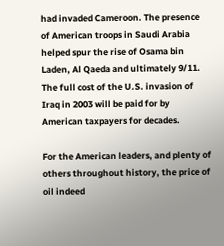had invaded Cameroon. The presence of American troops in Saudi Arabia helped spur the rise of Osama bin Laden, Al Qaeda and ultimately 9/11. The full cost of the U.S. invasion of Iraq in 2003 will be paid for by American taxpayers for decades.

For the American leaders, and plenty of others throughout history, the price of oil indeed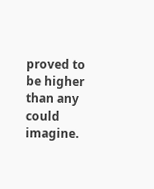proved to be higher than any could imagine.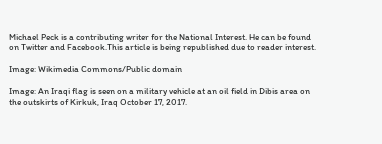Michael Peck is a contributing writer for the National Interest. He can be found on Twitter and Facebook.This article is being republished due to reader interest.

Image: Wikimedia Commons/Public domain

Image: An Iraqi flag is seen on a military vehicle at an oil field in Dibis area on the outskirts of Kirkuk, Iraq October 17, 2017.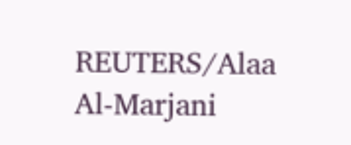REUTERS/Alaa Al-Marjani